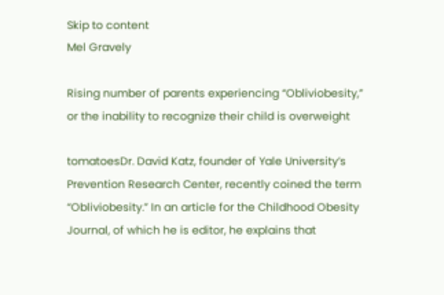Skip to content
Mel Gravely

Rising number of parents experiencing “Obliviobesity,” or the inability to recognize their child is overweight

tomatoesDr. David Katz, founder of Yale University’s Prevention Research Center, recently coined the term “Obliviobesity.” In an article for the Childhood Obesity Journal, of which he is editor, he explains that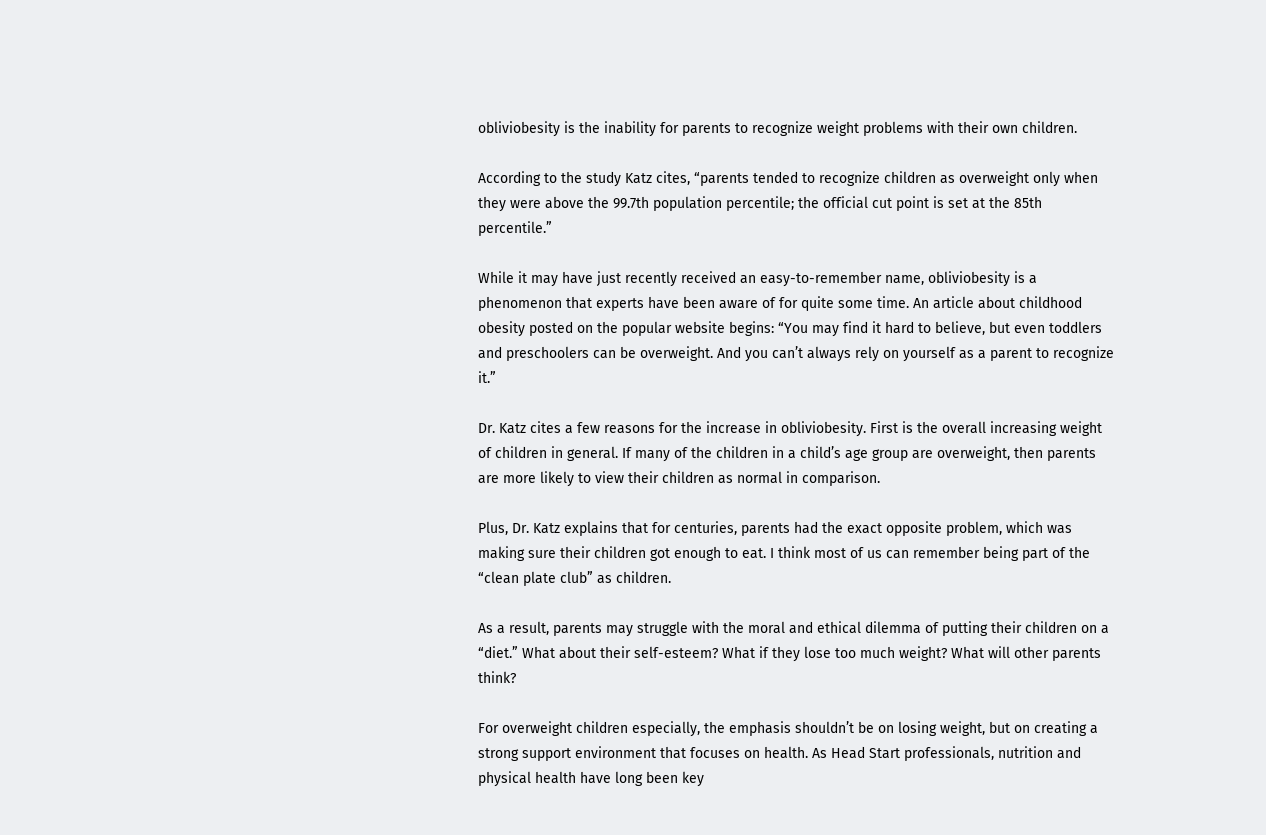obliviobesity is the inability for parents to recognize weight problems with their own children.

According to the study Katz cites, “parents tended to recognize children as overweight only when they were above the 99.7th population percentile; the official cut point is set at the 85th percentile.”

While it may have just recently received an easy-to-remember name, obliviobesity is a phenomenon that experts have been aware of for quite some time. An article about childhood obesity posted on the popular website begins: “You may find it hard to believe, but even toddlers and preschoolers can be overweight. And you can’t always rely on yourself as a parent to recognize it.”

Dr. Katz cites a few reasons for the increase in obliviobesity. First is the overall increasing weight of children in general. If many of the children in a child’s age group are overweight, then parents are more likely to view their children as normal in comparison.

Plus, Dr. Katz explains that for centuries, parents had the exact opposite problem, which was making sure their children got enough to eat. I think most of us can remember being part of the “clean plate club” as children.

As a result, parents may struggle with the moral and ethical dilemma of putting their children on a “diet.” What about their self-esteem? What if they lose too much weight? What will other parents think?

For overweight children especially, the emphasis shouldn’t be on losing weight, but on creating a strong support environment that focuses on health. As Head Start professionals, nutrition and physical health have long been key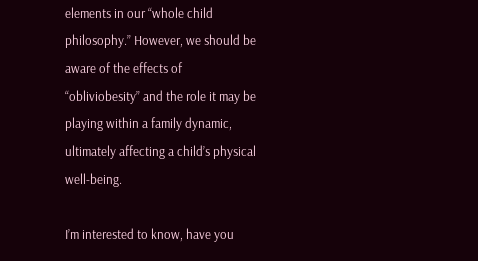elements in our “whole child philosophy.” However, we should be aware of the effects of “obliviobesity” and the role it may be playing within a family dynamic, ultimately affecting a child’s physical well-being.

I’m interested to know, have you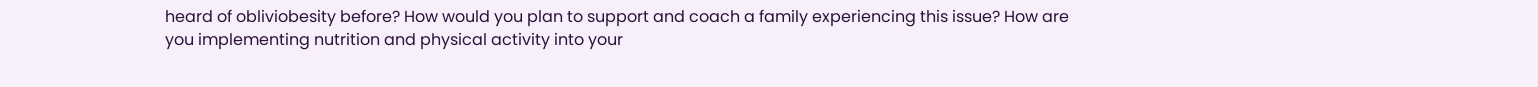heard of obliviobesity before? How would you plan to support and coach a family experiencing this issue? How are you implementing nutrition and physical activity into your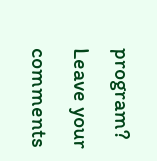program? Leave your comments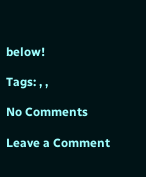below!

Tags: , ,

No Comments

Leave a Comment